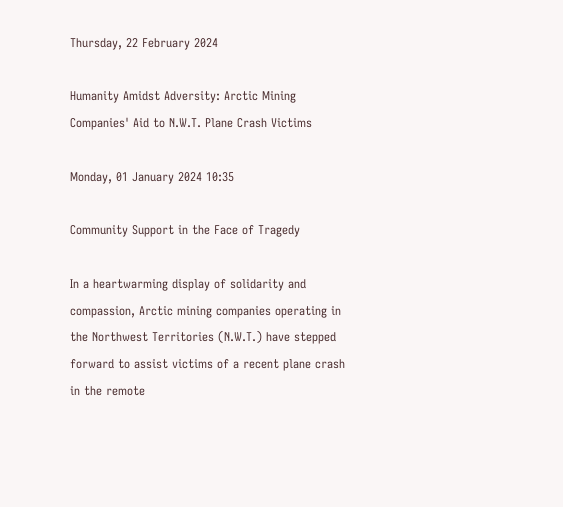Thursday, 22 February 2024

Humanity Amidst Adversity: Arctic Mining Companies' Aid to N.W.T. Plane Crash Victims

Monday, 01 January 2024 10:35

Community Support in the Face of Tragedy

In a heartwarming display of solidarity and compassion, Arctic mining companies operating in the Northwest Territories (N.W.T.) have stepped forward to assist victims of a recent plane crash in the remote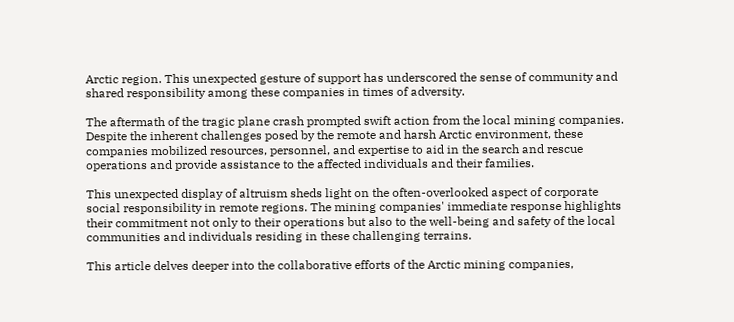Arctic region. This unexpected gesture of support has underscored the sense of community and shared responsibility among these companies in times of adversity.

The aftermath of the tragic plane crash prompted swift action from the local mining companies. Despite the inherent challenges posed by the remote and harsh Arctic environment, these companies mobilized resources, personnel, and expertise to aid in the search and rescue operations and provide assistance to the affected individuals and their families.

This unexpected display of altruism sheds light on the often-overlooked aspect of corporate social responsibility in remote regions. The mining companies' immediate response highlights their commitment not only to their operations but also to the well-being and safety of the local communities and individuals residing in these challenging terrains.

This article delves deeper into the collaborative efforts of the Arctic mining companies,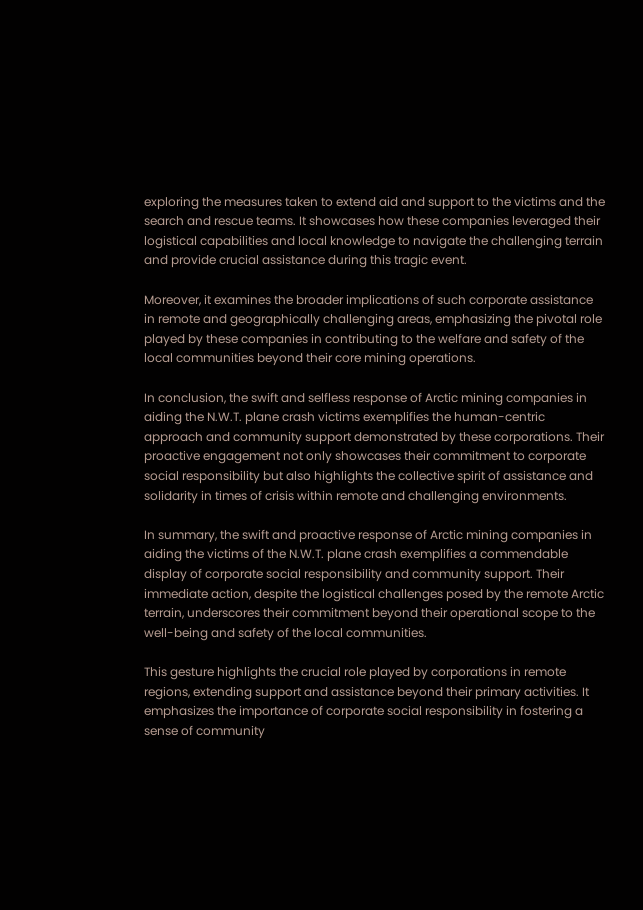exploring the measures taken to extend aid and support to the victims and the search and rescue teams. It showcases how these companies leveraged their logistical capabilities and local knowledge to navigate the challenging terrain and provide crucial assistance during this tragic event.

Moreover, it examines the broader implications of such corporate assistance in remote and geographically challenging areas, emphasizing the pivotal role played by these companies in contributing to the welfare and safety of the local communities beyond their core mining operations.

In conclusion, the swift and selfless response of Arctic mining companies in aiding the N.W.T. plane crash victims exemplifies the human-centric approach and community support demonstrated by these corporations. Their proactive engagement not only showcases their commitment to corporate social responsibility but also highlights the collective spirit of assistance and solidarity in times of crisis within remote and challenging environments.

In summary, the swift and proactive response of Arctic mining companies in aiding the victims of the N.W.T. plane crash exemplifies a commendable display of corporate social responsibility and community support. Their immediate action, despite the logistical challenges posed by the remote Arctic terrain, underscores their commitment beyond their operational scope to the well-being and safety of the local communities.

This gesture highlights the crucial role played by corporations in remote regions, extending support and assistance beyond their primary activities. It emphasizes the importance of corporate social responsibility in fostering a sense of community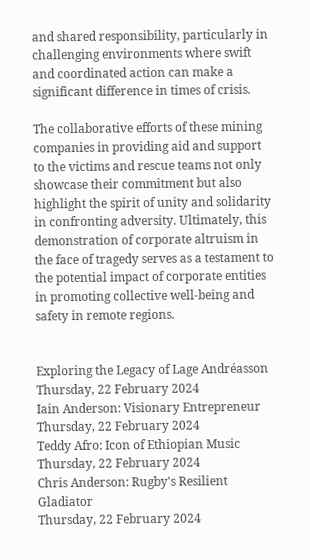and shared responsibility, particularly in challenging environments where swift and coordinated action can make a significant difference in times of crisis.

The collaborative efforts of these mining companies in providing aid and support to the victims and rescue teams not only showcase their commitment but also highlight the spirit of unity and solidarity in confronting adversity. Ultimately, this demonstration of corporate altruism in the face of tragedy serves as a testament to the potential impact of corporate entities in promoting collective well-being and safety in remote regions.


Exploring the Legacy of Lage Andréasson
Thursday, 22 February 2024
Iain Anderson: Visionary Entrepreneur
Thursday, 22 February 2024
Teddy Afro: Icon of Ethiopian Music
Thursday, 22 February 2024
Chris Anderson: Rugby's Resilient Gladiator
Thursday, 22 February 2024